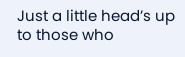Just a little head’s up to those who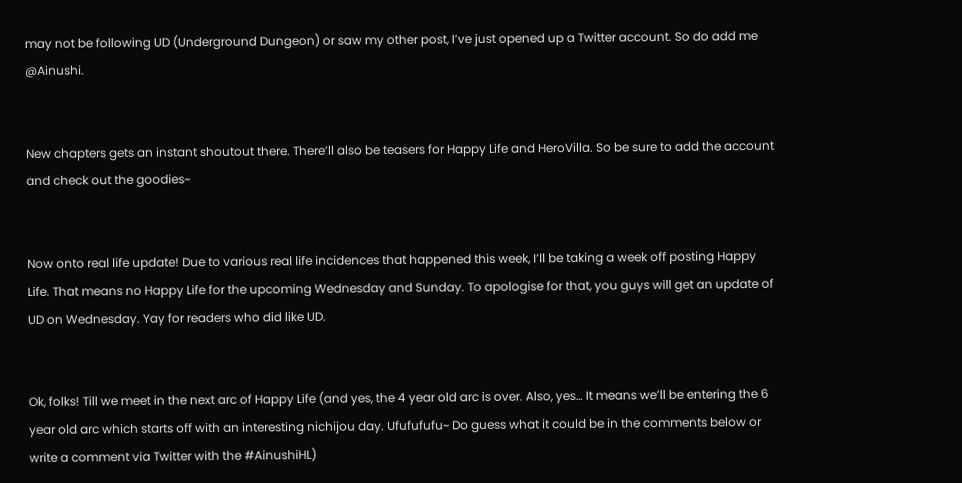may not be following UD (Underground Dungeon) or saw my other post, I’ve just opened up a Twitter account. So do add me @Ainushi.


New chapters gets an instant shoutout there. There’ll also be teasers for Happy Life and HeroVilla. So be sure to add the account and check out the goodies~


Now onto real life update! Due to various real life incidences that happened this week, I’ll be taking a week off posting Happy Life. That means no Happy Life for the upcoming Wednesday and Sunday. To apologise for that, you guys will get an update of UD on Wednesday. Yay for readers who did like UD.


Ok, folks! Till we meet in the next arc of Happy Life (and yes, the 4 year old arc is over. Also, yes… It means we’ll be entering the 6 year old arc which starts off with an interesting nichijou day. Ufufufufu~ Do guess what it could be in the comments below or write a comment via Twitter with the #AinushiHL)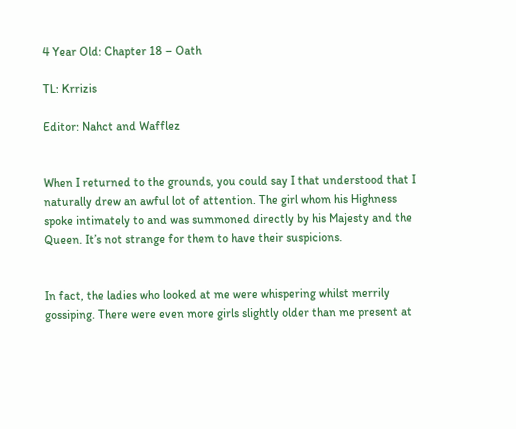4 Year Old: Chapter 18 – Oath

TL: Krrizis

Editor: Nahct and Wafflez


When I returned to the grounds, you could say I that understood that I naturally drew an awful lot of attention. The girl whom his Highness spoke intimately to and was summoned directly by his Majesty and the Queen. It’s not strange for them to have their suspicions.


In fact, the ladies who looked at me were whispering whilst merrily gossiping. There were even more girls slightly older than me present at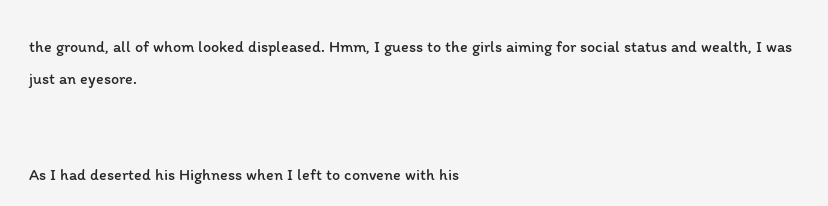the ground, all of whom looked displeased. Hmm, I guess to the girls aiming for social status and wealth, I was just an eyesore.


As I had deserted his Highness when I left to convene with his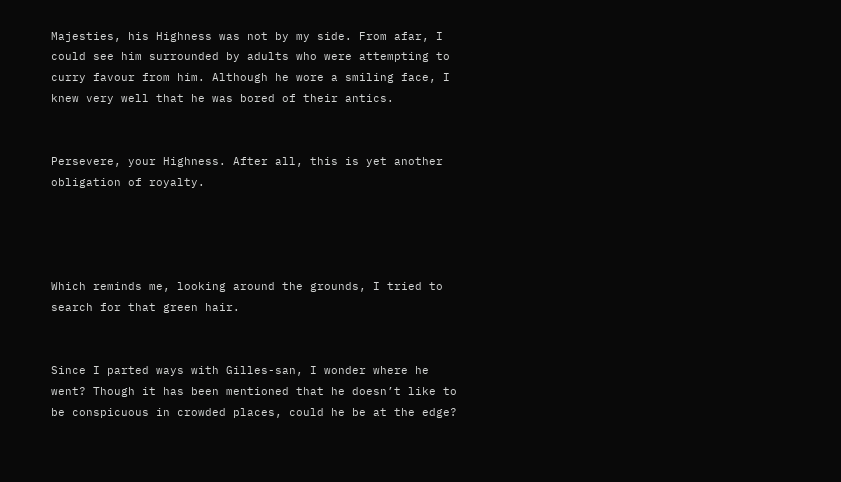Majesties, his Highness was not by my side. From afar, I could see him surrounded by adults who were attempting to curry favour from him. Although he wore a smiling face, I knew very well that he was bored of their antics.


Persevere, your Highness. After all, this is yet another obligation of royalty.




Which reminds me, looking around the grounds, I tried to search for that green hair.


Since I parted ways with Gilles-san, I wonder where he went? Though it has been mentioned that he doesn’t like to be conspicuous in crowded places, could he be at the edge?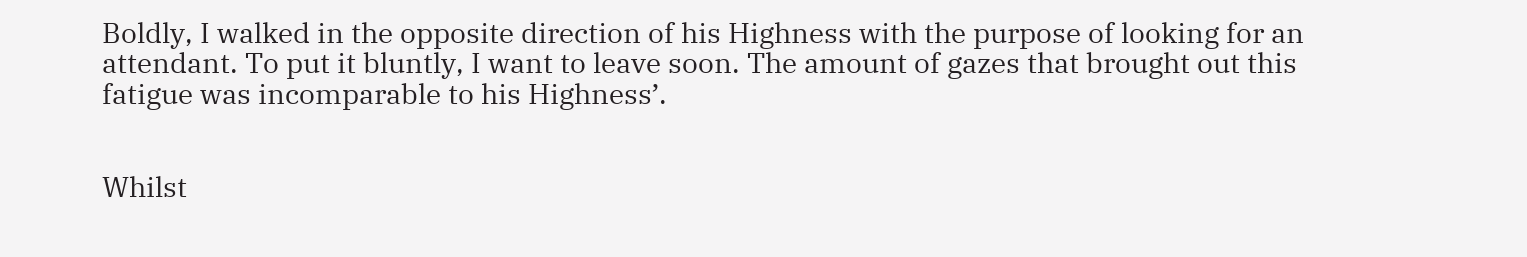Boldly, I walked in the opposite direction of his Highness with the purpose of looking for an attendant. To put it bluntly, I want to leave soon. The amount of gazes that brought out this fatigue was incomparable to his Highness’.


Whilst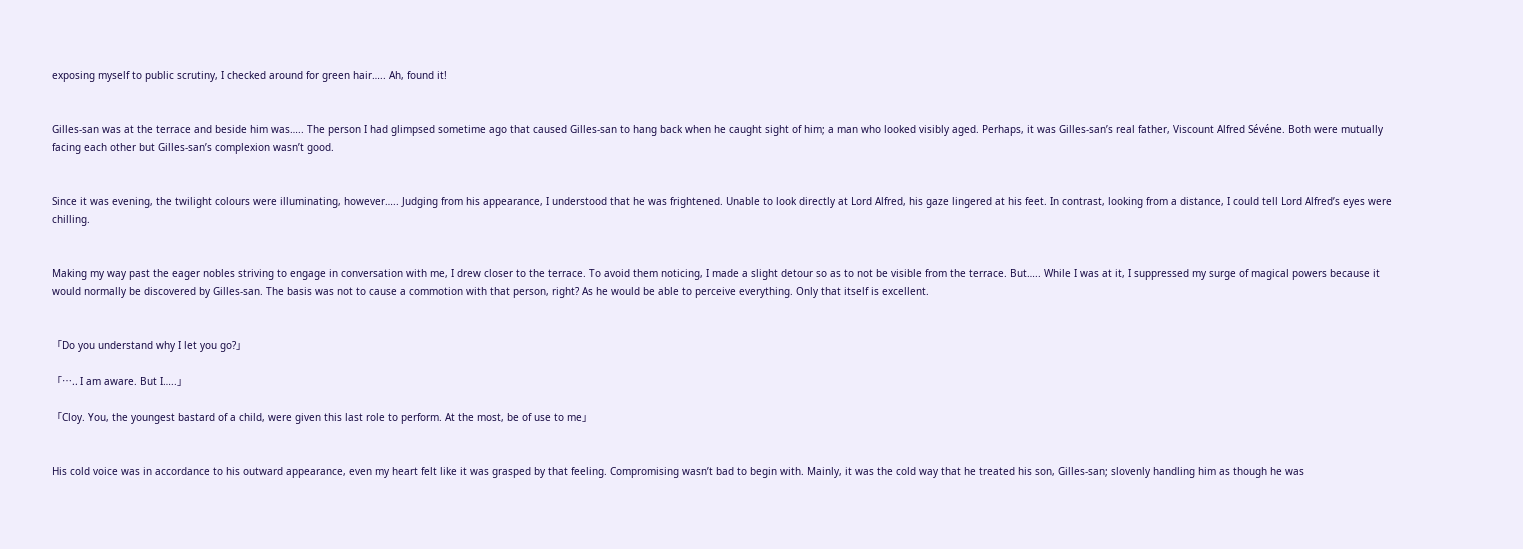exposing myself to public scrutiny, I checked around for green hair….. Ah, found it!


Gilles-san was at the terrace and beside him was….. The person I had glimpsed sometime ago that caused Gilles-san to hang back when he caught sight of him; a man who looked visibly aged. Perhaps, it was Gilles-san’s real father, Viscount Alfred Sévéne. Both were mutually facing each other but Gilles-san’s complexion wasn’t good.


Since it was evening, the twilight colours were illuminating, however….. Judging from his appearance, I understood that he was frightened. Unable to look directly at Lord Alfred, his gaze lingered at his feet. In contrast, looking from a distance, I could tell Lord Alfred’s eyes were chilling.


Making my way past the eager nobles striving to engage in conversation with me, I drew closer to the terrace. To avoid them noticing, I made a slight detour so as to not be visible from the terrace. But….. While I was at it, I suppressed my surge of magical powers because it would normally be discovered by Gilles-san. The basis was not to cause a commotion with that person, right? As he would be able to perceive everything. Only that itself is excellent.


「Do you understand why I let you go?」

「….. I am aware. But I…..」

「Cloy. You, the youngest bastard of a child, were given this last role to perform. At the most, be of use to me」


His cold voice was in accordance to his outward appearance, even my heart felt like it was grasped by that feeling. Compromising wasn’t bad to begin with. Mainly, it was the cold way that he treated his son, Gilles-san; slovenly handling him as though he was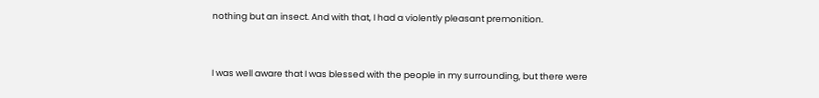nothing but an insect. And with that, I had a violently pleasant premonition.


I was well aware that I was blessed with the people in my surrounding, but there were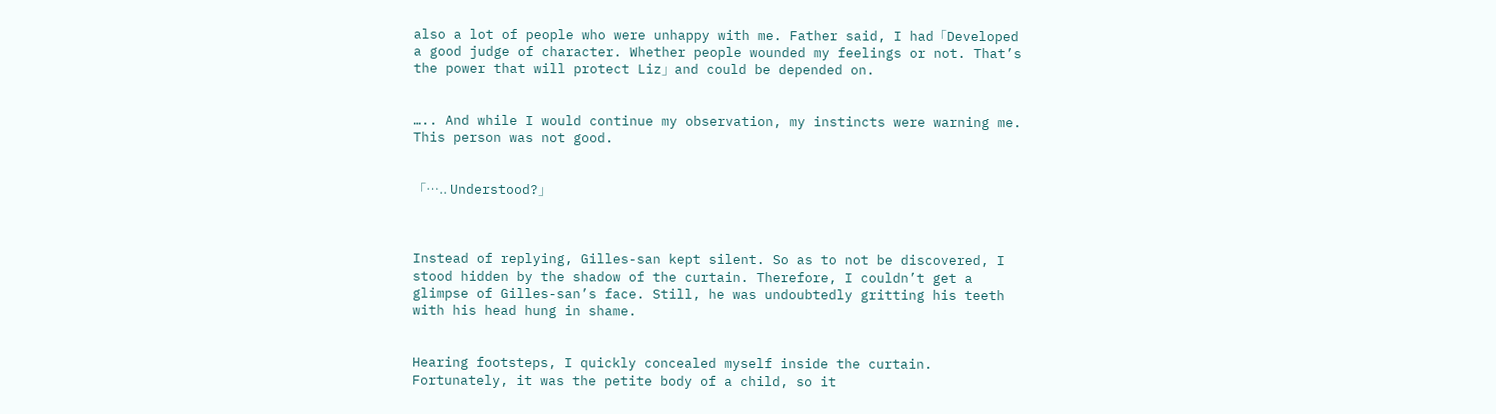also a lot of people who were unhappy with me. Father said, I had「Developed a good judge of character. Whether people wounded my feelings or not. That’s the power that will protect Liz」and could be depended on.


….. And while I would continue my observation, my instincts were warning me. This person was not good.


「….. Understood?」



Instead of replying, Gilles-san kept silent. So as to not be discovered, I stood hidden by the shadow of the curtain. Therefore, I couldn’t get a glimpse of Gilles-san’s face. Still, he was undoubtedly gritting his teeth with his head hung in shame.


Hearing footsteps, I quickly concealed myself inside the curtain. Fortunately, it was the petite body of a child, so it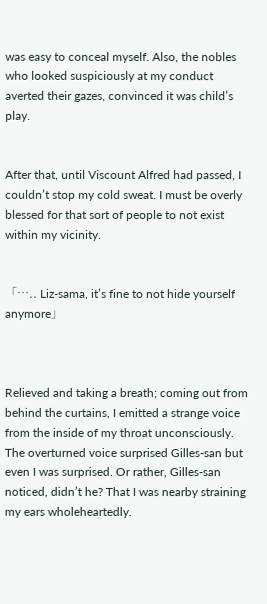was easy to conceal myself. Also, the nobles who looked suspiciously at my conduct averted their gazes, convinced it was child’s play.


After that, until Viscount Alfred had passed, I couldn’t stop my cold sweat. I must be overly blessed for that sort of people to not exist within my vicinity.


「….. Liz-sama, it’s fine to not hide yourself anymore」



Relieved and taking a breath; coming out from behind the curtains, I emitted a strange voice from the inside of my throat unconsciously. The overturned voice surprised Gilles-san but even I was surprised. Or rather, Gilles-san noticed, didn’t he? That I was nearby straining my ears wholeheartedly.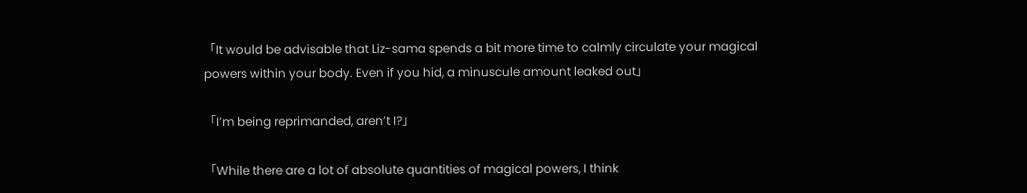「It would be advisable that Liz-sama spends a bit more time to calmly circulate your magical powers within your body. Even if you hid, a minuscule amount leaked out」

「I’m being reprimanded, aren’t I?」

「While there are a lot of absolute quantities of magical powers, I think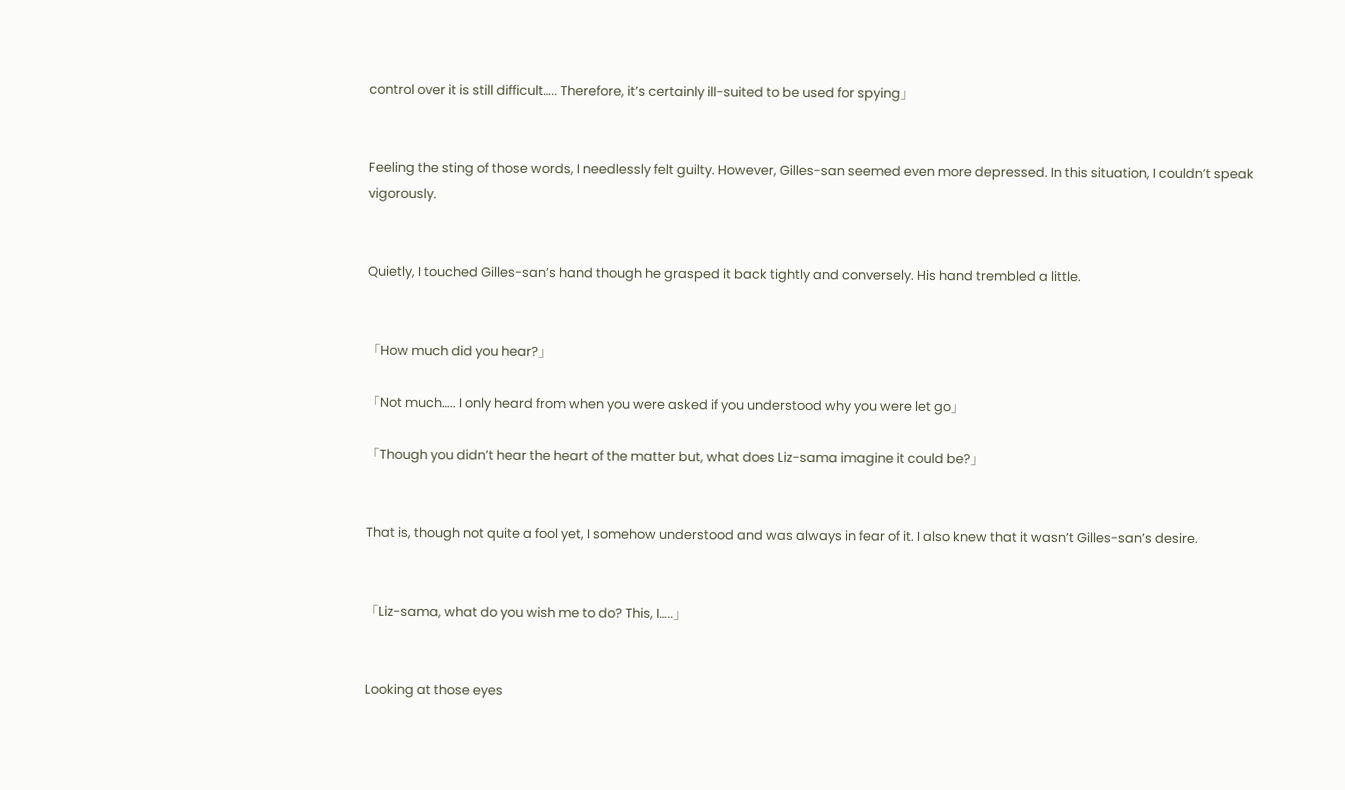control over it is still difficult….. Therefore, it’s certainly ill-suited to be used for spying」


Feeling the sting of those words, I needlessly felt guilty. However, Gilles-san seemed even more depressed. In this situation, I couldn’t speak vigorously.


Quietly, I touched Gilles-san’s hand though he grasped it back tightly and conversely. His hand trembled a little.


「How much did you hear?」

「Not much….. I only heard from when you were asked if you understood why you were let go」

「Though you didn’t hear the heart of the matter but, what does Liz-sama imagine it could be?」


That is, though not quite a fool yet, I somehow understood and was always in fear of it. I also knew that it wasn’t Gilles-san’s desire.


「Liz-sama, what do you wish me to do? This, I…..」


Looking at those eyes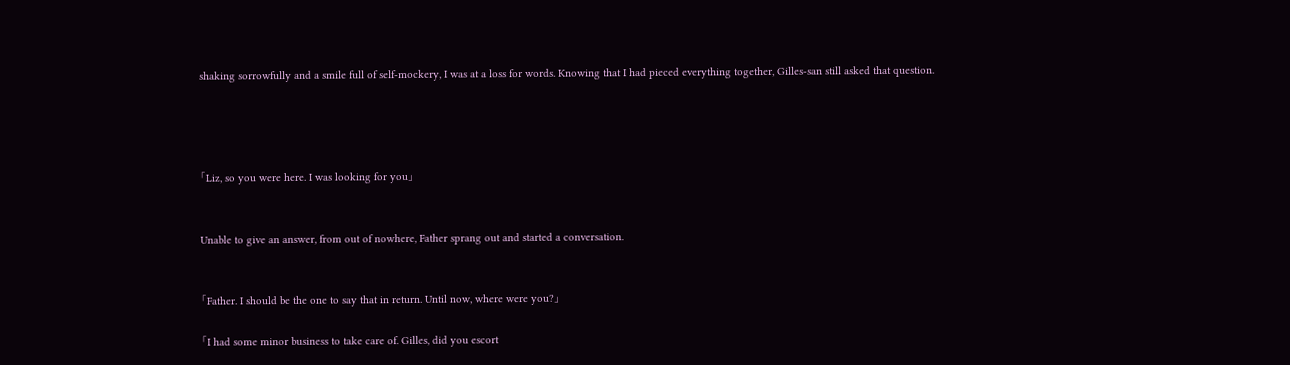shaking sorrowfully and a smile full of self-mockery, I was at a loss for words. Knowing that I had pieced everything together, Gilles-san still asked that question.




「Liz, so you were here. I was looking for you」


Unable to give an answer, from out of nowhere, Father sprang out and started a conversation.


「Father. I should be the one to say that in return. Until now, where were you?」

「I had some minor business to take care of. Gilles, did you escort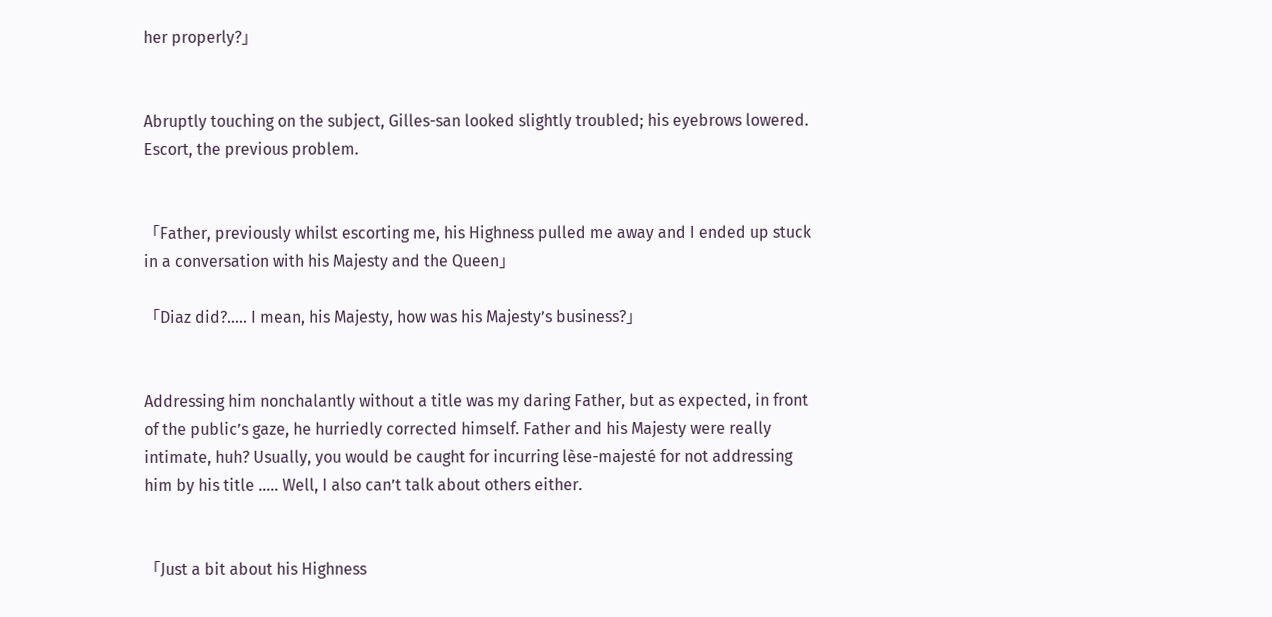her properly?」


Abruptly touching on the subject, Gilles-san looked slightly troubled; his eyebrows lowered. Escort, the previous problem.


「Father, previously whilst escorting me, his Highness pulled me away and I ended up stuck in a conversation with his Majesty and the Queen」

「Diaz did?….. I mean, his Majesty, how was his Majesty’s business?」


Addressing him nonchalantly without a title was my daring Father, but as expected, in front of the public’s gaze, he hurriedly corrected himself. Father and his Majesty were really intimate, huh? Usually, you would be caught for incurring lèse-majesté for not addressing him by his title ….. Well, I also can’t talk about others either.


「Just a bit about his Highness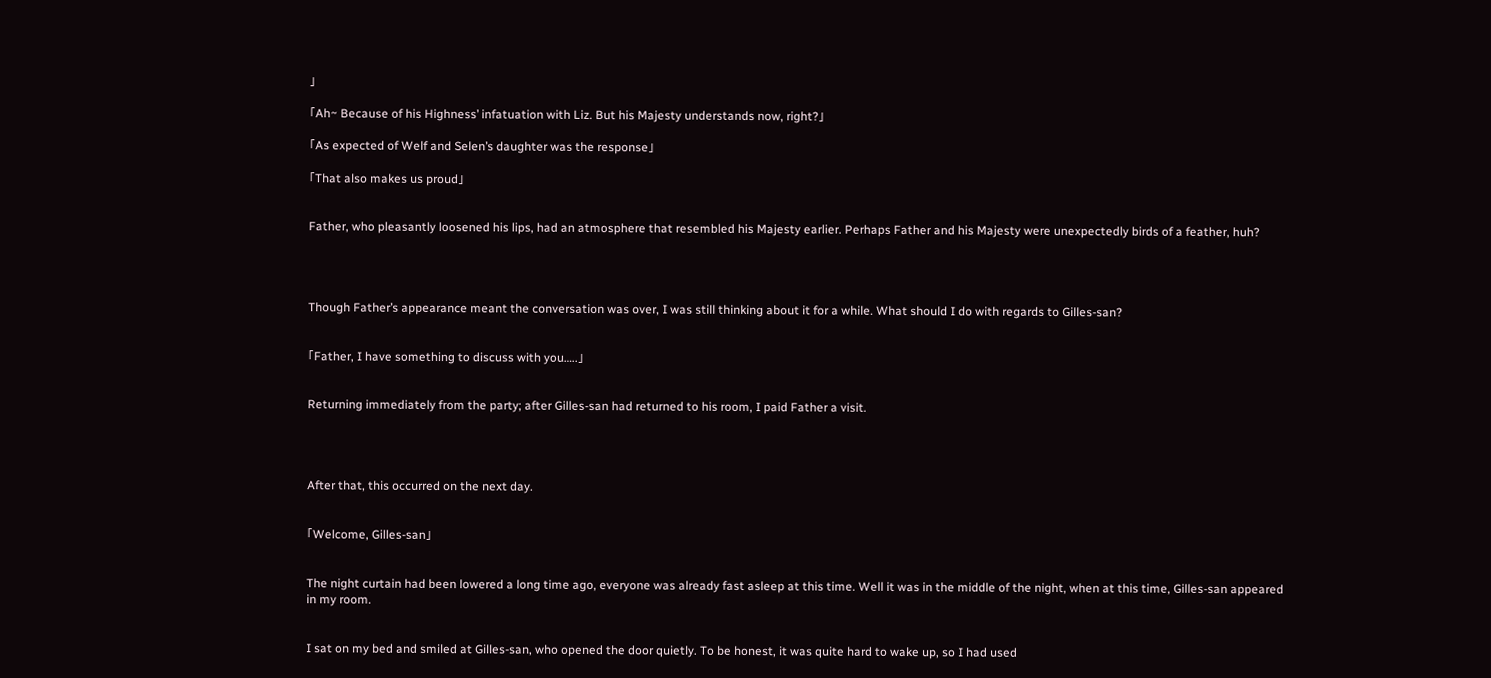」

「Ah~ Because of his Highness’ infatuation with Liz. But his Majesty understands now, right?」

「As expected of Welf and Selen’s daughter was the response」

「That also makes us proud」


Father, who pleasantly loosened his lips, had an atmosphere that resembled his Majesty earlier. Perhaps Father and his Majesty were unexpectedly birds of a feather, huh?




Though Father’s appearance meant the conversation was over, I was still thinking about it for a while. What should I do with regards to Gilles-san?


「Father, I have something to discuss with you…..」


Returning immediately from the party; after Gilles-san had returned to his room, I paid Father a visit.




After that, this occurred on the next day.


「Welcome, Gilles-san」


The night curtain had been lowered a long time ago, everyone was already fast asleep at this time. Well it was in the middle of the night, when at this time, Gilles-san appeared in my room.


I sat on my bed and smiled at Gilles-san, who opened the door quietly. To be honest, it was quite hard to wake up, so I had used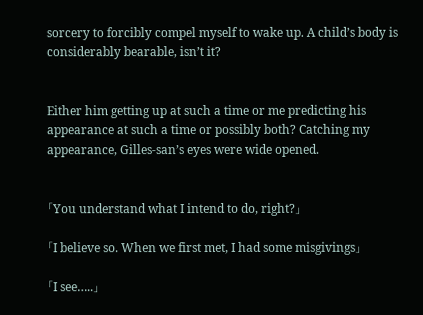sorcery to forcibly compel myself to wake up. A child’s body is considerably bearable, isn’t it?


Either him getting up at such a time or me predicting his appearance at such a time or possibly both? Catching my appearance, Gilles-san’s eyes were wide opened.


「You understand what I intend to do, right?」

「I believe so. When we first met, I had some misgivings」

「I see…..」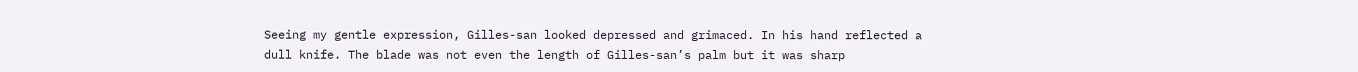Seeing my gentle expression, Gilles-san looked depressed and grimaced. In his hand reflected a dull knife. The blade was not even the length of Gilles-san’s palm but it was sharp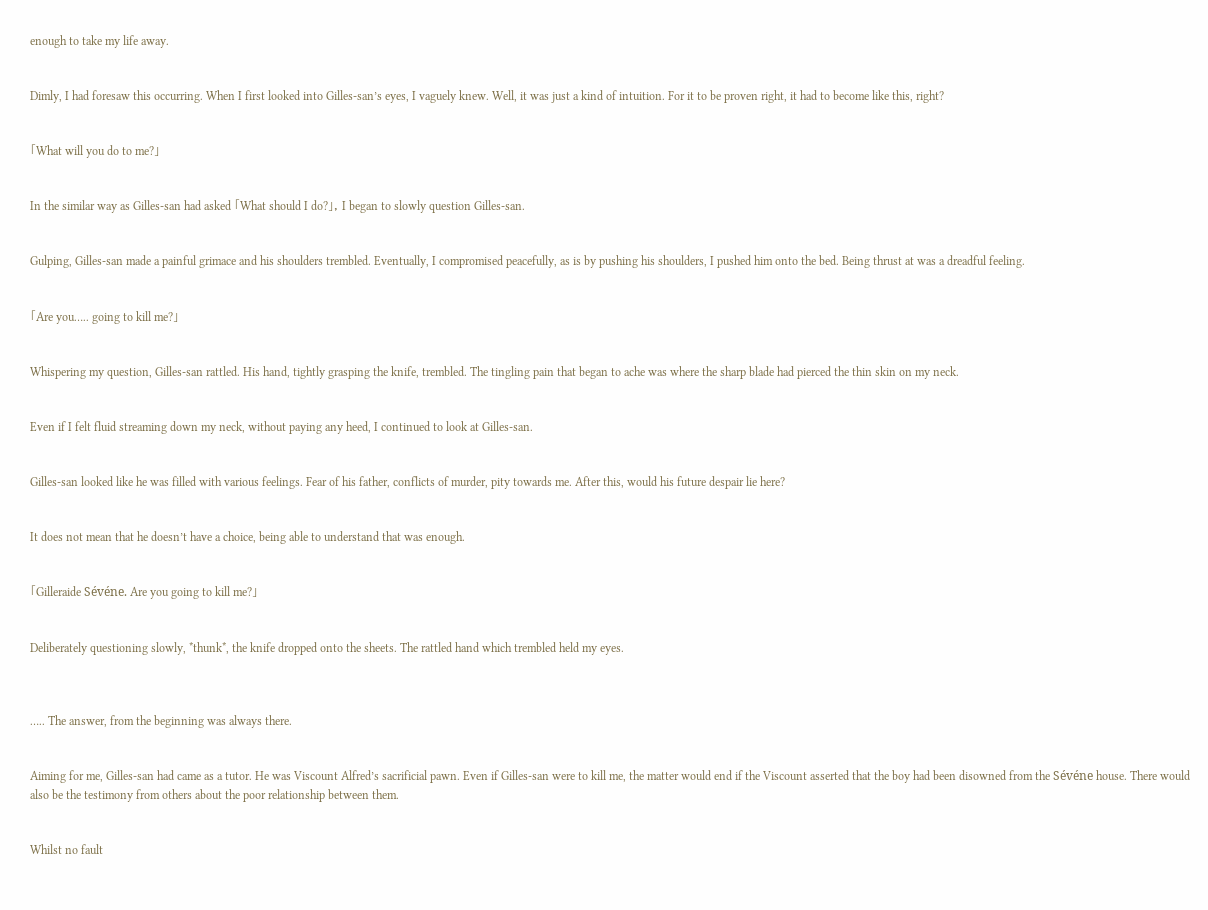enough to take my life away.


Dimly, I had foresaw this occurring. When I first looked into Gilles-san’s eyes, I vaguely knew. Well, it was just a kind of intuition. For it to be proven right, it had to become like this, right?


「What will you do to me?」


In the similar way as Gilles-san had asked 「What should I do?」, I began to slowly question Gilles-san.


Gulping, Gilles-san made a painful grimace and his shoulders trembled. Eventually, I compromised peacefully, as is by pushing his shoulders, I pushed him onto the bed. Being thrust at was a dreadful feeling.


「Are you….. going to kill me?」


Whispering my question, Gilles-san rattled. His hand, tightly grasping the knife, trembled. The tingling pain that began to ache was where the sharp blade had pierced the thin skin on my neck.


Even if I felt fluid streaming down my neck, without paying any heed, I continued to look at Gilles-san.


Gilles-san looked like he was filled with various feelings. Fear of his father, conflicts of murder, pity towards me. After this, would his future despair lie here?


It does not mean that he doesn’t have a choice, being able to understand that was enough.


「Gilleraide Sévéne. Are you going to kill me?」


Deliberately questioning slowly, *thunk*, the knife dropped onto the sheets. The rattled hand which trembled held my eyes.



….. The answer, from the beginning was always there.


Aiming for me, Gilles-san had came as a tutor. He was Viscount Alfred’s sacrificial pawn. Even if Gilles-san were to kill me, the matter would end if the Viscount asserted that the boy had been disowned from the Sévéne house. There would also be the testimony from others about the poor relationship between them.


Whilst no fault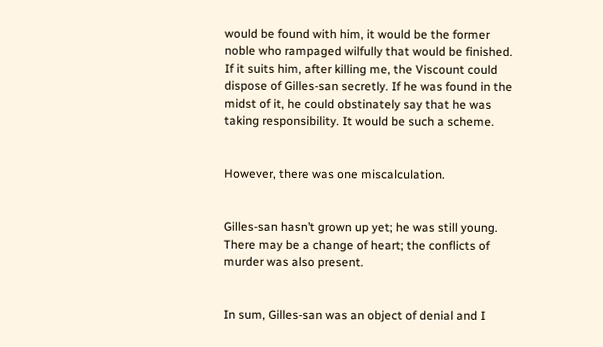would be found with him, it would be the former noble who rampaged wilfully that would be finished. If it suits him, after killing me, the Viscount could dispose of Gilles-san secretly. If he was found in the midst of it, he could obstinately say that he was taking responsibility. It would be such a scheme.


However, there was one miscalculation.


Gilles-san hasn’t grown up yet; he was still young. There may be a change of heart; the conflicts of murder was also present.


In sum, Gilles-san was an object of denial and I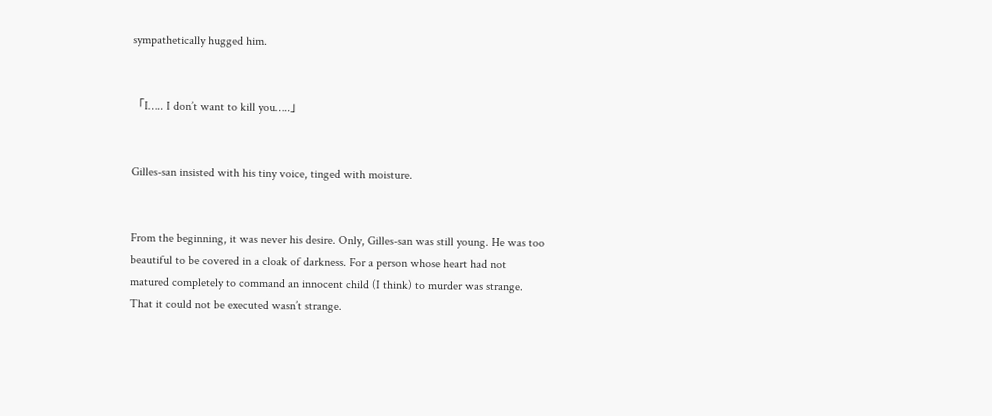sympathetically hugged him.


「I….. I don’t want to kill you…..」


Gilles-san insisted with his tiny voice, tinged with moisture.


From the beginning, it was never his desire. Only, Gilles-san was still young. He was too beautiful to be covered in a cloak of darkness. For a person whose heart had not matured completely to command an innocent child (I think) to murder was strange. That it could not be executed wasn’t strange.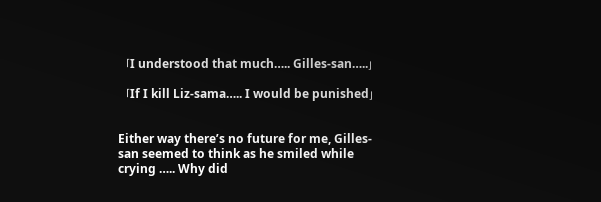「I understood that much….. Gilles-san…..」

「If I kill Liz-sama….. I would be punished」


Either way there’s no future for me, Gilles-san seemed to think as he smiled while crying ….. Why did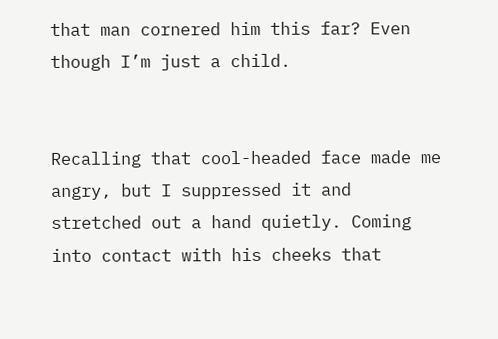that man cornered him this far? Even though I’m just a child.


Recalling that cool-headed face made me angry, but I suppressed it and stretched out a hand quietly. Coming into contact with his cheeks that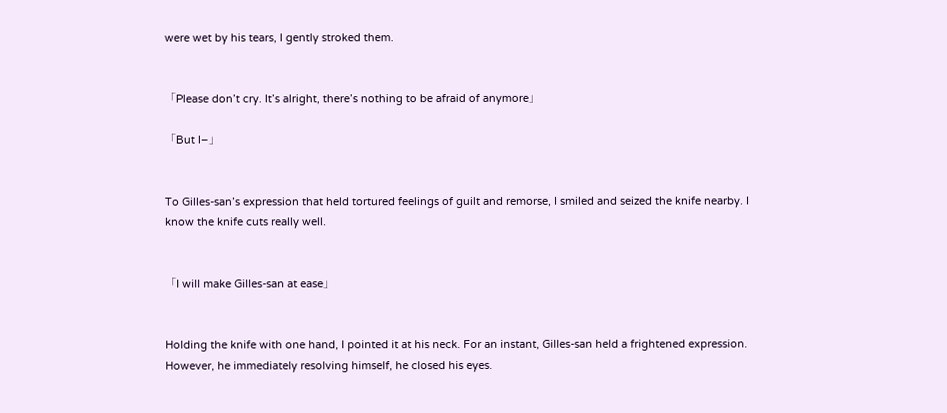were wet by his tears, I gently stroked them.


「Please don’t cry. It’s alright, there’s nothing to be afraid of anymore」

「But I–」


To Gilles-san’s expression that held tortured feelings of guilt and remorse, I smiled and seized the knife nearby. I know the knife cuts really well.


「I will make Gilles-san at ease」


Holding the knife with one hand, I pointed it at his neck. For an instant, Gilles-san held a frightened expression. However, he immediately resolving himself, he closed his eyes.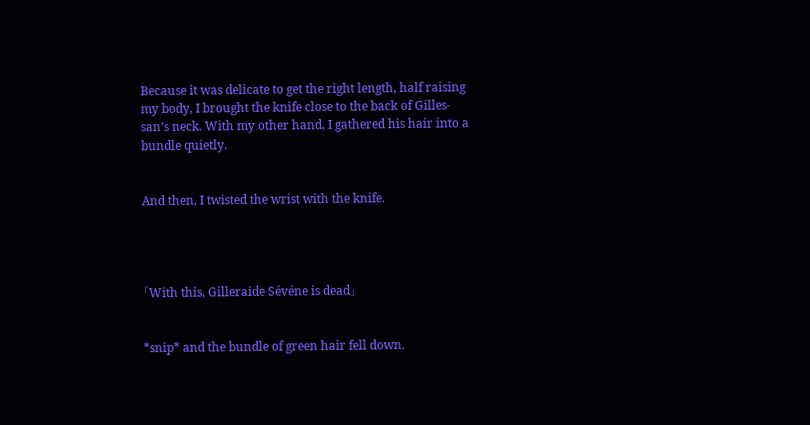Because it was delicate to get the right length, half raising my body, I brought the knife close to the back of Gilles-san’s neck. With my other hand, I gathered his hair into a bundle quietly.


And then, I twisted the wrist with the knife.




「With this, Gilleraide Sévéne is dead」


*snip* and the bundle of green hair fell down.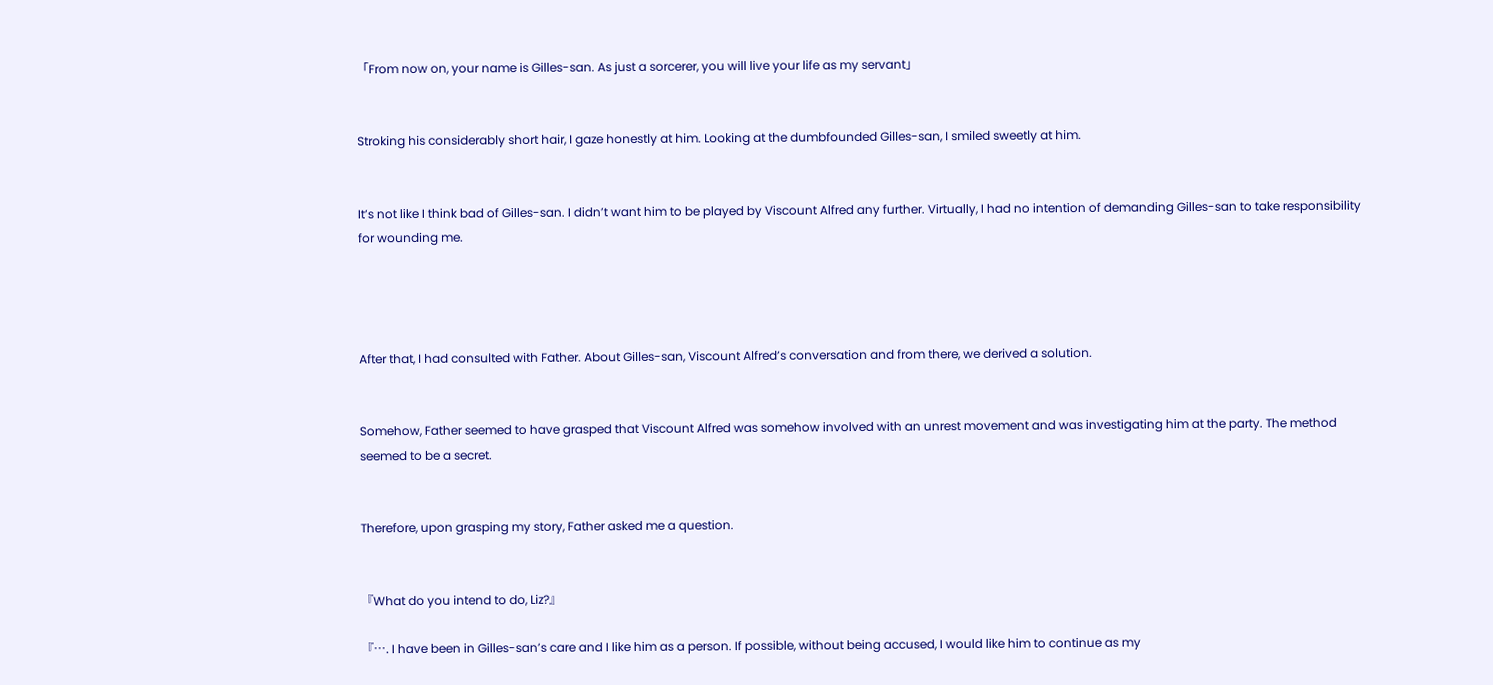「From now on, your name is Gilles-san. As just a sorcerer, you will live your life as my servant」


Stroking his considerably short hair, I gaze honestly at him. Looking at the dumbfounded Gilles-san, I smiled sweetly at him.


It’s not like I think bad of Gilles-san. I didn’t want him to be played by Viscount Alfred any further. Virtually, I had no intention of demanding Gilles-san to take responsibility for wounding me.




After that, I had consulted with Father. About Gilles-san, Viscount Alfred’s conversation and from there, we derived a solution.


Somehow, Father seemed to have grasped that Viscount Alfred was somehow involved with an unrest movement and was investigating him at the party. The method seemed to be a secret.


Therefore, upon grasping my story, Father asked me a question.


『What do you intend to do, Liz?』

『…. I have been in Gilles-san’s care and I like him as a person. If possible, without being accused, I would like him to continue as my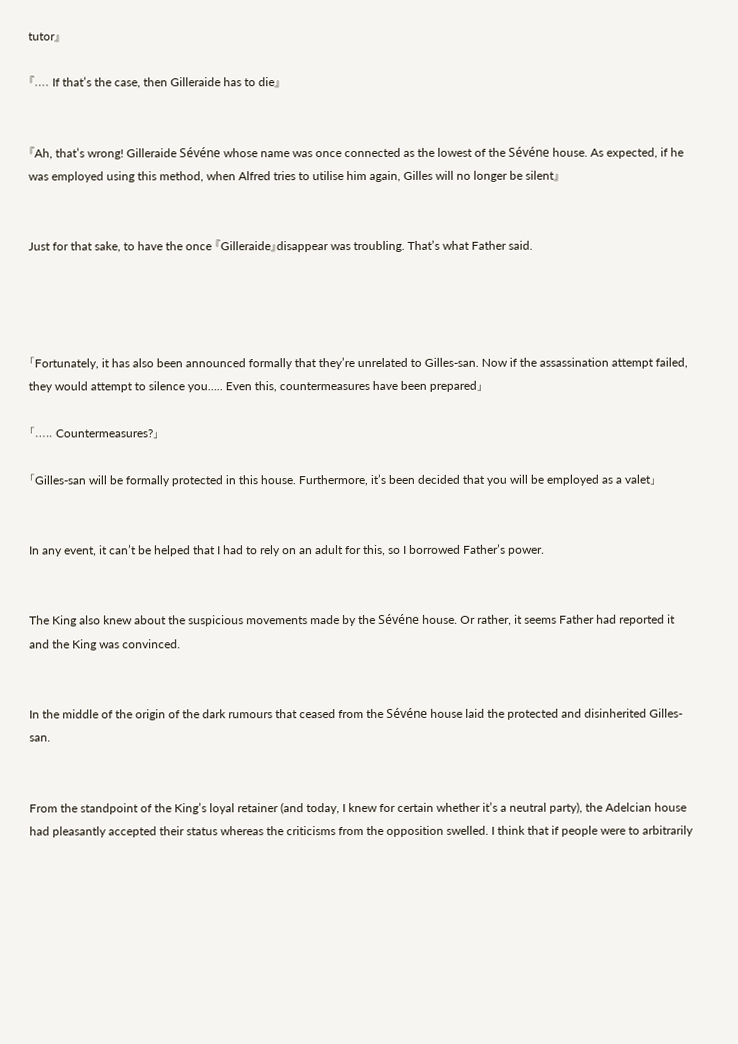tutor』

『…. If that’s the case, then Gilleraide has to die』


『Ah, that’s wrong! Gilleraide Sévéne whose name was once connected as the lowest of the Sévéne house. As expected, if he was employed using this method, when Alfred tries to utilise him again, Gilles will no longer be silent』


Just for that sake, to have the once 『Gilleraide』disappear was troubling. That’s what Father said.




「Fortunately, it has also been announced formally that they’re unrelated to Gilles-san. Now if the assassination attempt failed, they would attempt to silence you….. Even this, countermeasures have been prepared」

「….. Countermeasures?」

「Gilles-san will be formally protected in this house. Furthermore, it’s been decided that you will be employed as a valet」


In any event, it can’t be helped that I had to rely on an adult for this, so I borrowed Father’s power.


The King also knew about the suspicious movements made by the Sévéne house. Or rather, it seems Father had reported it and the King was convinced.


In the middle of the origin of the dark rumours that ceased from the Sévéne house laid the protected and disinherited Gilles-san.


From the standpoint of the King’s loyal retainer (and today, I knew for certain whether it’s a neutral party), the Adelcian house had pleasantly accepted their status whereas the criticisms from the opposition swelled. I think that if people were to arbitrarily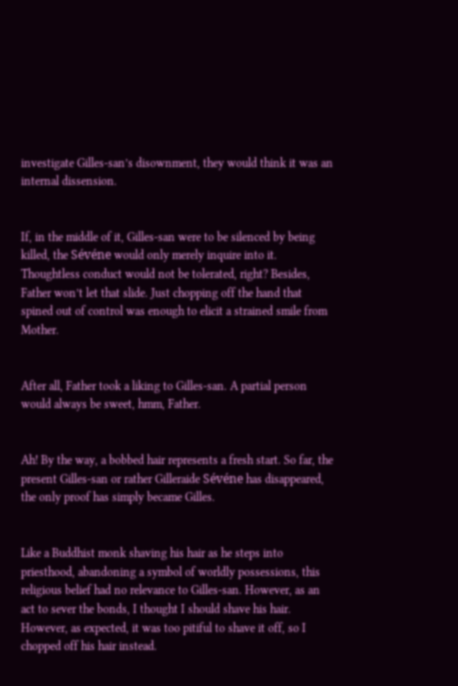investigate Gilles-san’s disownment, they would think it was an internal dissension.


If, in the middle of it, Gilles-san were to be silenced by being killed, the Sévéne would only merely inquire into it. Thoughtless conduct would not be tolerated, right? Besides, Father won’t let that slide. Just chopping off the hand that spined out of control was enough to elicit a strained smile from Mother.


After all, Father took a liking to Gilles-san. A partial person would always be sweet, hmm, Father.


Ah! By the way, a bobbed hair represents a fresh start. So far, the present Gilles-san or rather Gilleraide Sévéne has disappeared, the only proof has simply became Gilles.


Like a Buddhist monk shaving his hair as he steps into priesthood, abandoning a symbol of worldly possessions, this religious belief had no relevance to Gilles-san. However, as an act to sever the bonds, I thought I should shave his hair. However, as expected, it was too pitiful to shave it off, so I chopped off his hair instead.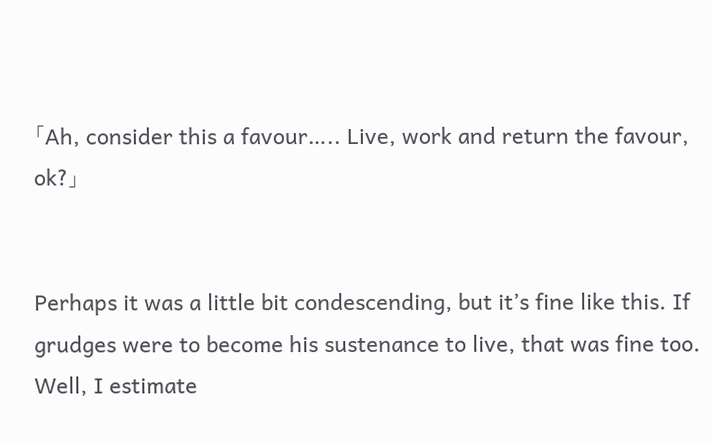「Ah, consider this a favour….. Live, work and return the favour, ok?」


Perhaps it was a little bit condescending, but it’s fine like this. If grudges were to become his sustenance to live, that was fine too. Well, I estimate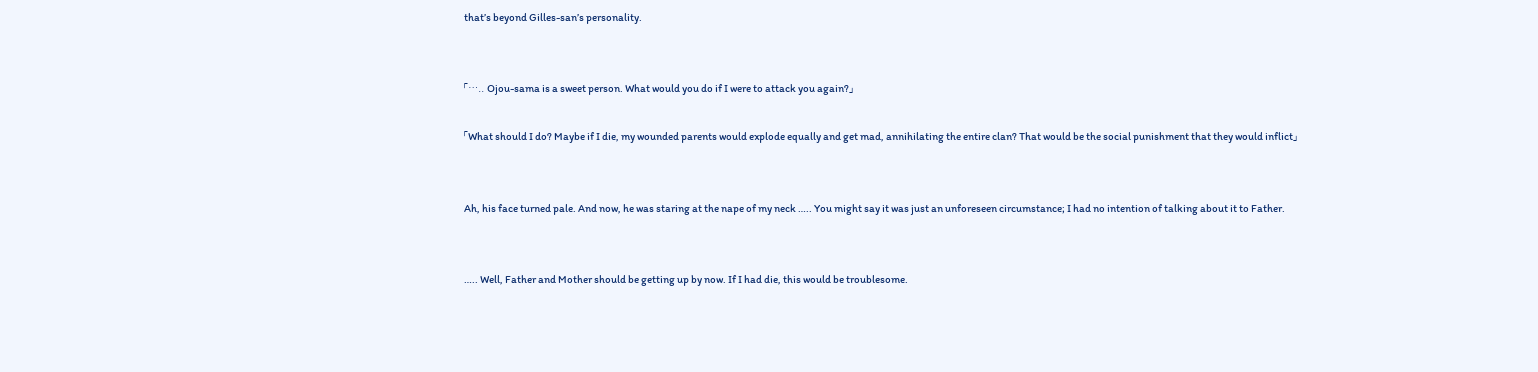that’s beyond Gilles-san’s personality.


「….. Ojou-sama is a sweet person. What would you do if I were to attack you again?」

「What should I do? Maybe if I die, my wounded parents would explode equally and get mad, annihilating the entire clan? That would be the social punishment that they would inflict」


Ah, his face turned pale. And now, he was staring at the nape of my neck ….. You might say it was just an unforeseen circumstance; I had no intention of talking about it to Father.


….. Well, Father and Mother should be getting up by now. If I had die, this would be troublesome.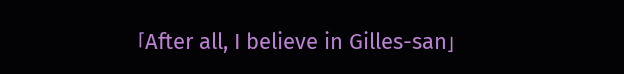「After all, I believe in Gilles-san」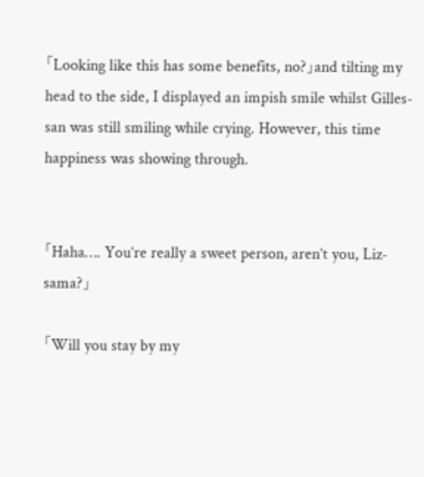「Looking like this has some benefits, no?」and tilting my head to the side, I displayed an impish smile whilst Gilles-san was still smiling while crying. However, this time happiness was showing through.


「Haha…. You’re really a sweet person, aren’t you, Liz-sama?」

「Will you stay by my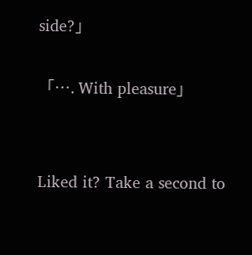side?」

「…. With pleasure」


Liked it? Take a second to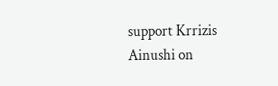support Krrizis Ainushi on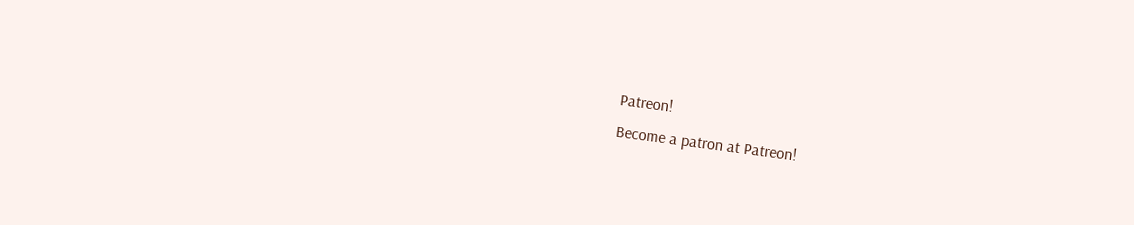Patreon!
Become a patron at Patreon!